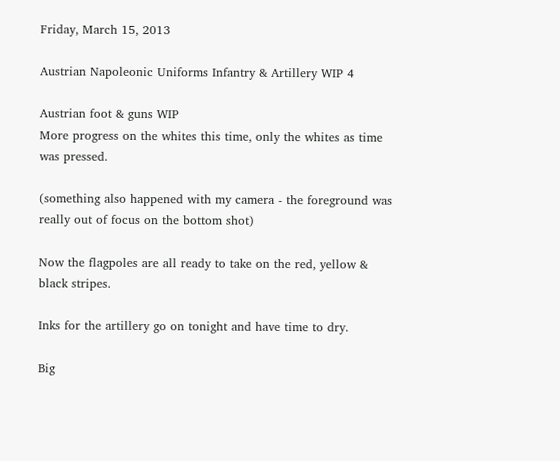Friday, March 15, 2013

Austrian Napoleonic Uniforms Infantry & Artillery WIP 4

Austrian foot & guns WIP
More progress on the whites this time, only the whites as time was pressed.

(something also happened with my camera - the foreground was really out of focus on the bottom shot)

Now the flagpoles are all ready to take on the red, yellow & black stripes.

Inks for the artillery go on tonight and have time to dry.

Big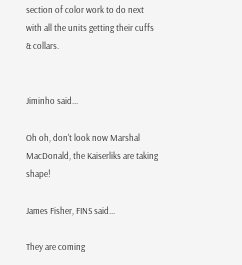section of color work to do next with all the units getting their cuffs & collars.


Jiminho said...

Oh oh, don't look now Marshal MacDonald, the Kaiserliks are taking shape!

James Fisher, FINS said...

They are coming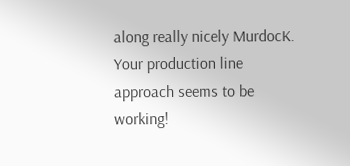along really nicely MurdocK. Your production line approach seems to be working!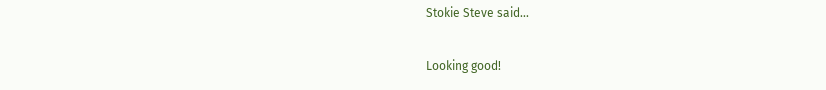Stokie Steve said...

Looking good!